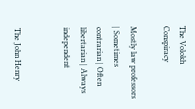The Volokh Conspiracy

Mostly law professors | Sometimes contrarian | Often libertarian | Always independent


The John Henry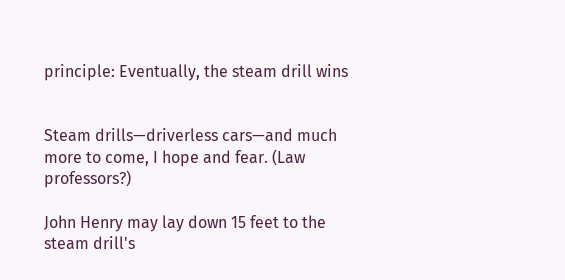principle: Eventually, the steam drill wins


Steam drills—driverless cars—and much more to come, I hope and fear. (Law professors?)

John Henry may lay down 15 feet to the steam drill's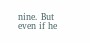nine. But even if he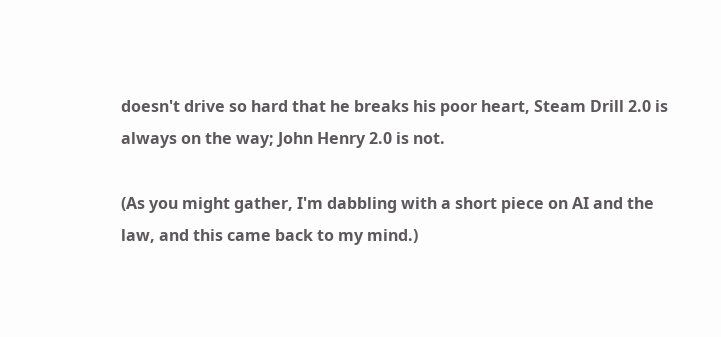doesn't drive so hard that he breaks his poor heart, Steam Drill 2.0 is always on the way; John Henry 2.0 is not.

(As you might gather, I'm dabbling with a short piece on AI and the law, and this came back to my mind.)